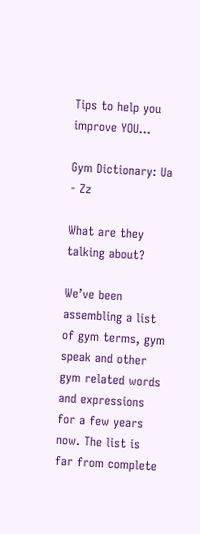Tips to help you improve YOU...

Gym Dictionary: Ua - Zz

What are they talking about?

We’ve been assembling a list of gym terms, gym speak and other gym related words and expressions for a few years now. The list is far from complete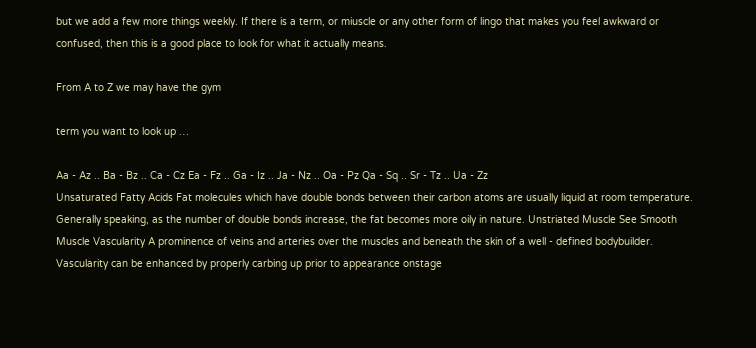but we add a few more things weekly. If there is a term, or miuscle or any other form of lingo that makes you feel awkward or confused, then this is a good place to look for what it actually means.

From A to Z we may have the gym

term you want to look up …

Aa - Az .. Ba - Bz .. Ca - Cz Ea - Fz .. Ga - Iz .. Ja - Nz .. Oa - Pz Qa - Sq .. Sr - Tz .. Ua - Zz
Unsaturated Fatty Acids Fat molecules which have double bonds between their carbon atoms are usually liquid at room temperature. Generally speaking, as the number of double bonds increase, the fat becomes more oily in nature. Unstriated Muscle See Smooth Muscle Vascularity A prominence of veins and arteries over the muscles and beneath the skin of a well - defined bodybuilder. Vascularity can be enhanced by properly carbing up prior to appearance onstage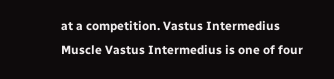at a competition. Vastus Intermedius Muscle Vastus Intermedius is one of four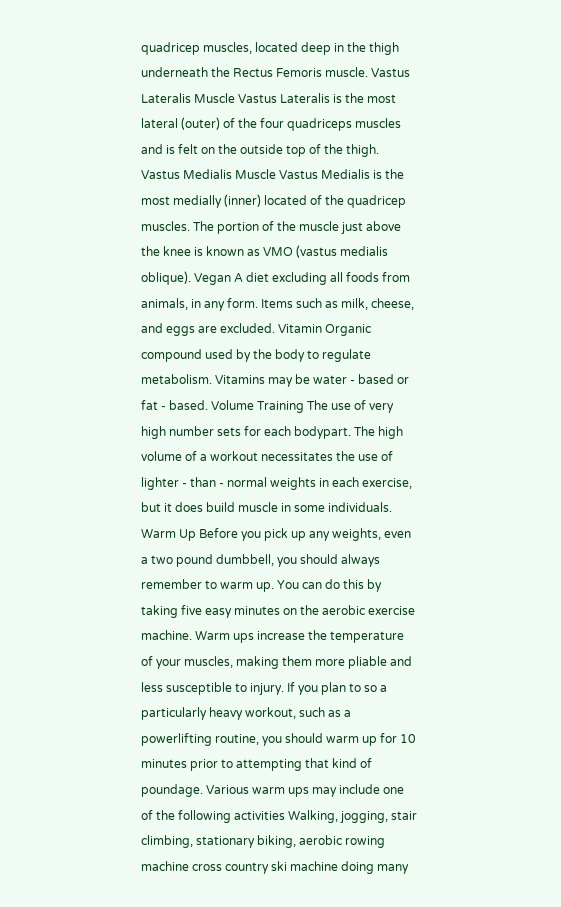quadricep muscles, located deep in the thigh underneath the Rectus Femoris muscle. Vastus Lateralis Muscle Vastus Lateralis is the most lateral (outer) of the four quadriceps muscles and is felt on the outside top of the thigh. Vastus Medialis Muscle Vastus Medialis is the most medially (inner) located of the quadricep muscles. The portion of the muscle just above the knee is known as VMO (vastus medialis oblique). Vegan A diet excluding all foods from animals, in any form. Items such as milk, cheese, and eggs are excluded. Vitamin Organic compound used by the body to regulate metabolism. Vitamins may be water - based or fat - based. Volume Training The use of very high number sets for each bodypart. The high volume of a workout necessitates the use of lighter - than - normal weights in each exercise, but it does build muscle in some individuals. Warm Up Before you pick up any weights, even a two pound dumbbell, you should always remember to warm up. You can do this by taking five easy minutes on the aerobic exercise machine. Warm ups increase the temperature of your muscles, making them more pliable and less susceptible to injury. If you plan to so a particularly heavy workout, such as a powerlifting routine, you should warm up for 10 minutes prior to attempting that kind of poundage. Various warm ups may include one of the following activities Walking, jogging, stair climbing, stationary biking, aerobic rowing machine cross country ski machine doing many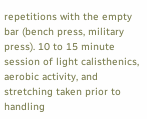repetitions with the empty bar (bench press, military press). 10 to 15 minute session of light calisthenics, aerobic activity, and stretching taken prior to handling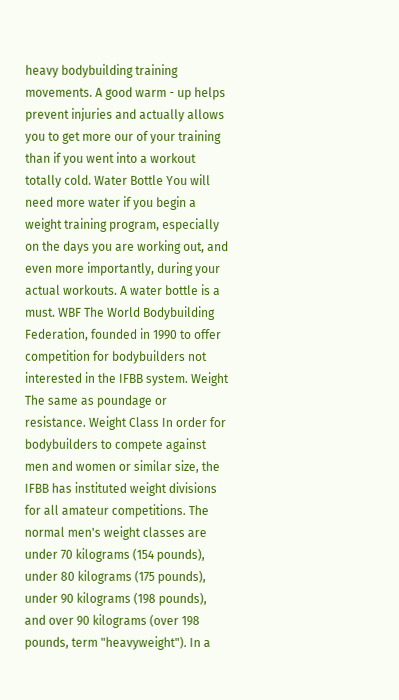heavy bodybuilding training movements. A good warm - up helps prevent injuries and actually allows you to get more our of your training than if you went into a workout totally cold. Water Bottle You will need more water if you begin a weight training program, especially on the days you are working out, and even more importantly, during your actual workouts. A water bottle is a must. WBF The World Bodybuilding Federation, founded in 1990 to offer competition for bodybuilders not interested in the IFBB system. Weight The same as poundage or resistance. Weight Class In order for bodybuilders to compete against men and women or similar size, the IFBB has instituted weight divisions for all amateur competitions. The normal men's weight classes are under 70 kilograms (154 pounds), under 80 kilograms (175 pounds), under 90 kilograms (198 pounds), and over 90 kilograms (over 198 pounds, term "heavyweight"). In a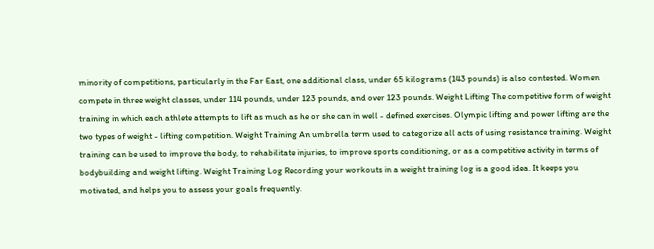minority of competitions, particularly in the Far East, one additional class, under 65 kilograms (143 pounds) is also contested. Women compete in three weight classes, under 114 pounds, under 123 pounds, and over 123 pounds. Weight Lifting The competitive form of weight training in which each athlete attempts to lift as much as he or she can in well - defined exercises. Olympic lifting and power lifting are the two types of weight - lifting competition. Weight Training An umbrella term used to categorize all acts of using resistance training. Weight training can be used to improve the body, to rehabilitate injuries, to improve sports conditioning, or as a competitive activity in terms of bodybuilding and weight lifting. Weight Training Log Recording your workouts in a weight training log is a good idea. It keeps you motivated, and helps you to assess your goals frequently.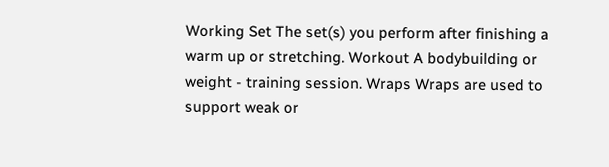Working Set The set(s) you perform after finishing a warm up or stretching. Workout A bodybuilding or weight - training session. Wraps Wraps are used to support weak or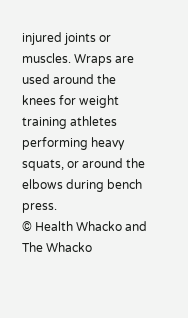injured joints or muscles. Wraps are used around the knees for weight training athletes performing heavy squats, or around the elbows during bench press.
© Health Whacko and The Whacko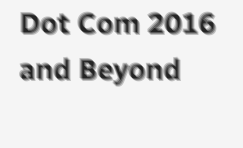Dot Com 2016 and Beyond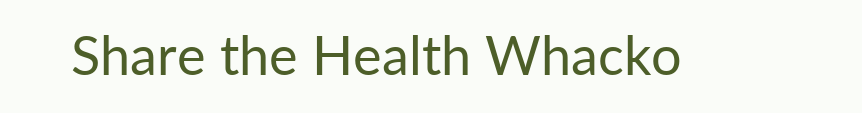Share the Health Whacko